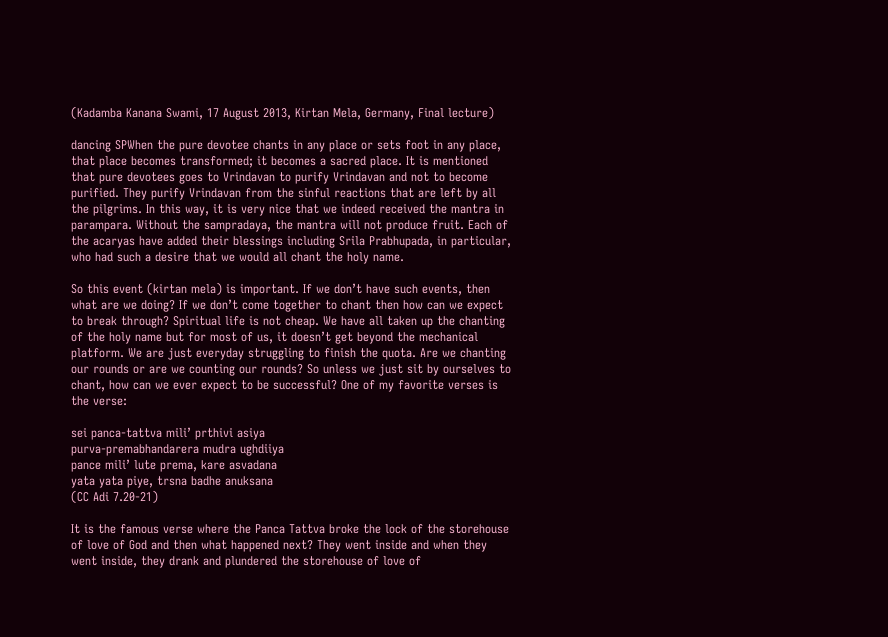(Kadamba Kanana Swami, 17 August 2013, Kirtan Mela, Germany, Final lecture)

dancing SPWhen the pure devotee chants in any place or sets foot in any place, that place becomes transformed; it becomes a sacred place. It is mentioned that pure devotees goes to Vrindavan to purify Vrindavan and not to become purified. They purify Vrindavan from the sinful reactions that are left by all the pilgrims. In this way, it is very nice that we indeed received the mantra in parampara. Without the sampradaya, the mantra will not produce fruit. Each of the acaryas have added their blessings including Srila Prabhupada, in particular, who had such a desire that we would all chant the holy name.

So this event (kirtan mela) is important. If we don’t have such events, then what are we doing? If we don’t come together to chant then how can we expect to break through? Spiritual life is not cheap. We have all taken up the chanting of the holy name but for most of us, it doesn’t get beyond the mechanical platform. We are just everyday struggling to finish the quota. Are we chanting our rounds or are we counting our rounds? So unless we just sit by ourselves to chant, how can we ever expect to be successful? One of my favorite verses is the verse:

sei panca-tattva mili’ prthivi asiya
purva-premabhandarera mudra ughdiiya
pance mili’ lute prema, kare asvadana
yata yata piye, trsna badhe anuksana
(CC Adi 7.20-21)

It is the famous verse where the Panca Tattva broke the lock of the storehouse of love of God and then what happened next? They went inside and when they went inside, they drank and plundered the storehouse of love of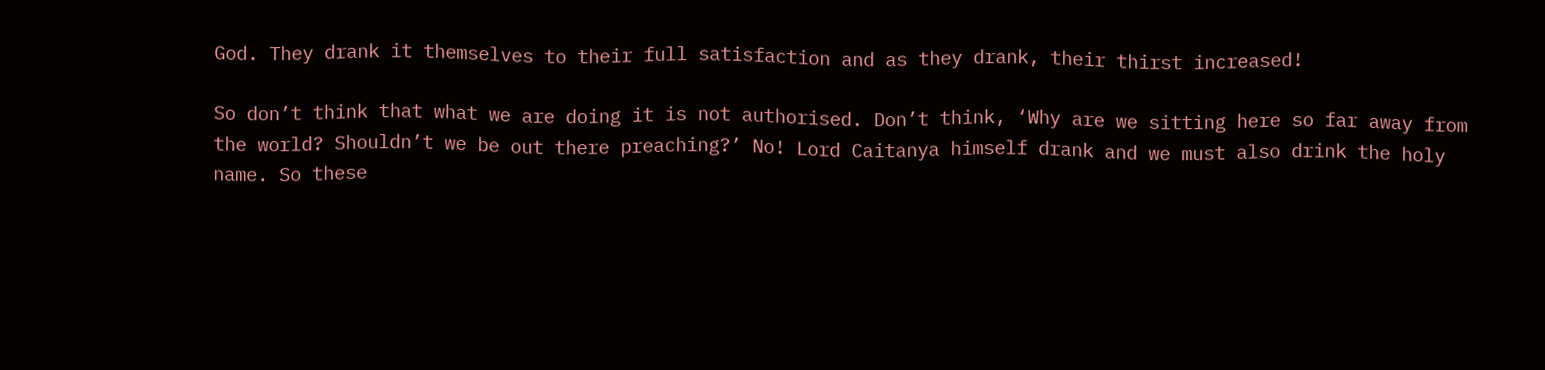God. They drank it themselves to their full satisfaction and as they drank, their thirst increased!

So don’t think that what we are doing it is not authorised. Don’t think, ‘Why are we sitting here so far away from the world? Shouldn’t we be out there preaching?’ No! Lord Caitanya himself drank and we must also drink the holy name. So these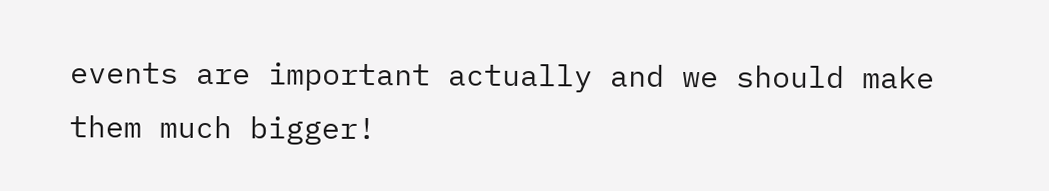events are important actually and we should make them much bigger!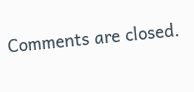Comments are closed.